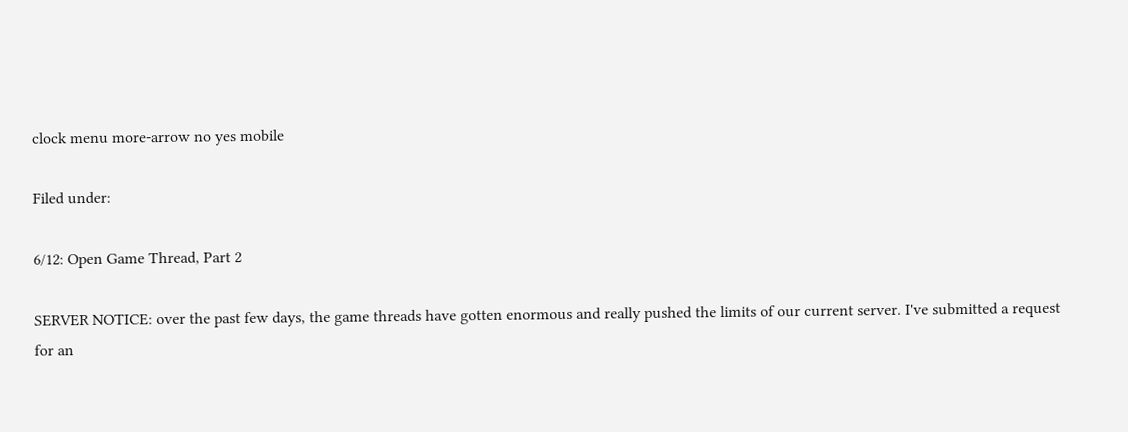clock menu more-arrow no yes mobile

Filed under:

6/12: Open Game Thread, Part 2

SERVER NOTICE: over the past few days, the game threads have gotten enormous and really pushed the limits of our current server. I've submitted a request for an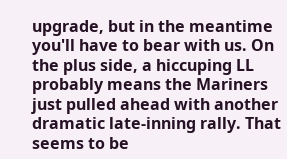upgrade, but in the meantime you'll have to bear with us. On the plus side, a hiccuping LL probably means the Mariners just pulled ahead with another dramatic late-inning rally. That seems to be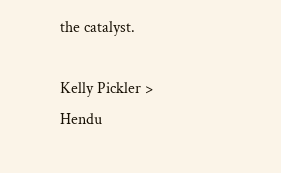the catalyst.

Kelly Pickler > Hendu